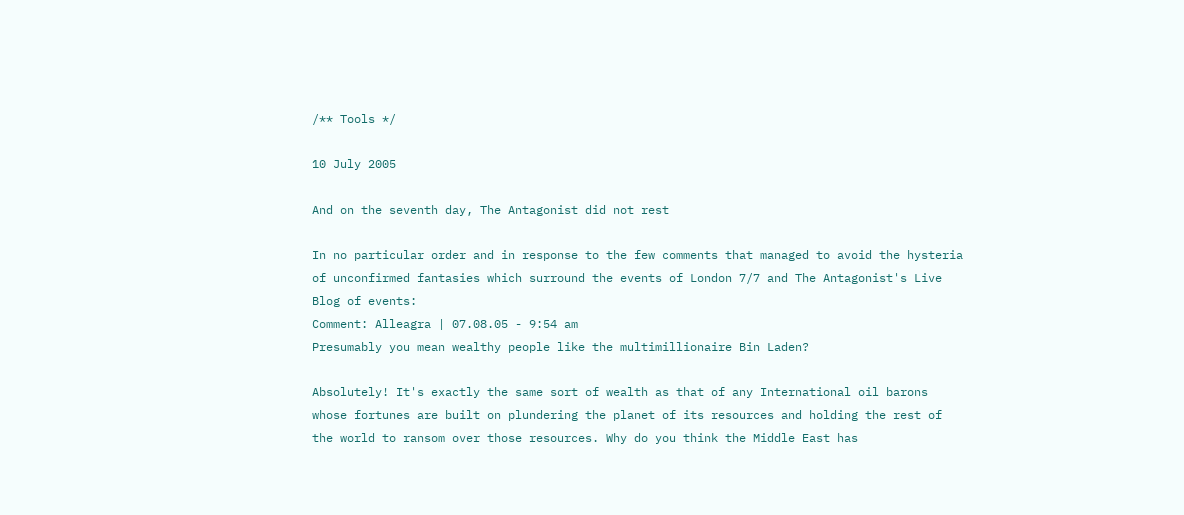/** Tools */

10 July 2005

And on the seventh day, The Antagonist did not rest

In no particular order and in response to the few comments that managed to avoid the hysteria of unconfirmed fantasies which surround the events of London 7/7 and The Antagonist's Live Blog of events:
Comment: Alleagra | 07.08.05 - 9:54 am
Presumably you mean wealthy people like the multimillionaire Bin Laden?

Absolutely! It's exactly the same sort of wealth as that of any International oil barons whose fortunes are built on plundering the planet of its resources and holding the rest of the world to ransom over those resources. Why do you think the Middle East has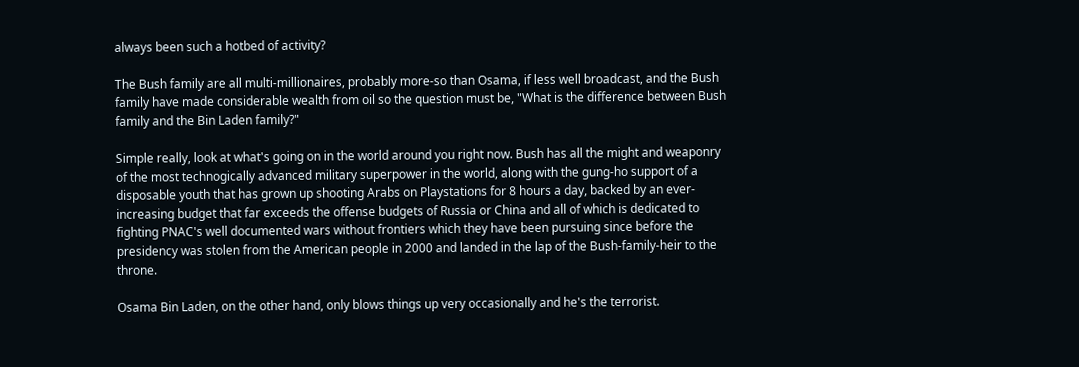always been such a hotbed of activity?

The Bush family are all multi-millionaires, probably more-so than Osama, if less well broadcast, and the Bush family have made considerable wealth from oil so the question must be, "What is the difference between Bush family and the Bin Laden family?"

Simple really, look at what's going on in the world around you right now. Bush has all the might and weaponry of the most technogically advanced military superpower in the world, along with the gung-ho support of a disposable youth that has grown up shooting Arabs on Playstations for 8 hours a day, backed by an ever-increasing budget that far exceeds the offense budgets of Russia or China and all of which is dedicated to fighting PNAC's well documented wars without frontiers which they have been pursuing since before the presidency was stolen from the American people in 2000 and landed in the lap of the Bush-family-heir to the throne.

Osama Bin Laden, on the other hand, only blows things up very occasionally and he's the terrorist.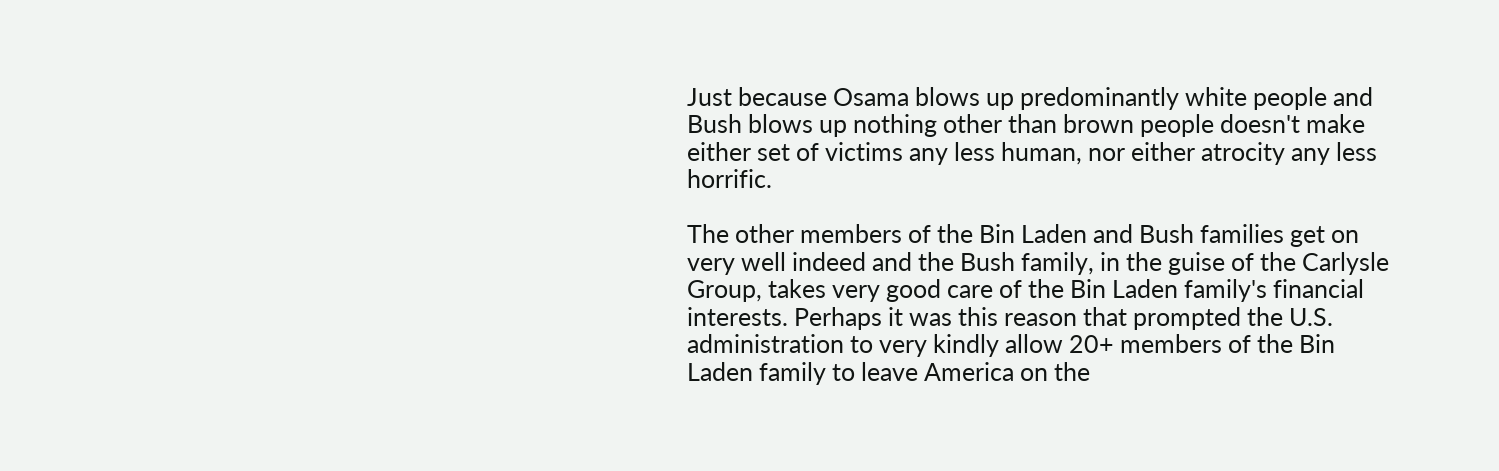Just because Osama blows up predominantly white people and Bush blows up nothing other than brown people doesn't make either set of victims any less human, nor either atrocity any less horrific.

The other members of the Bin Laden and Bush families get on very well indeed and the Bush family, in the guise of the Carlysle Group, takes very good care of the Bin Laden family's financial interests. Perhaps it was this reason that prompted the U.S. administration to very kindly allow 20+ members of the Bin Laden family to leave America on the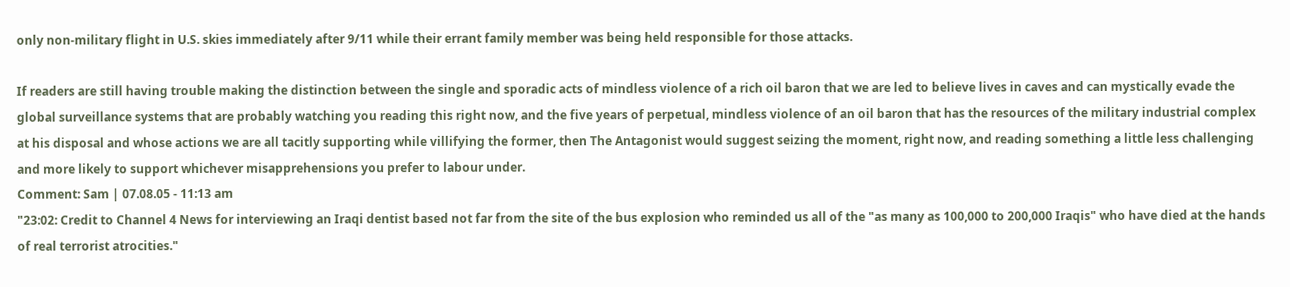only non-military flight in U.S. skies immediately after 9/11 while their errant family member was being held responsible for those attacks.

If readers are still having trouble making the distinction between the single and sporadic acts of mindless violence of a rich oil baron that we are led to believe lives in caves and can mystically evade the global surveillance systems that are probably watching you reading this right now, and the five years of perpetual, mindless violence of an oil baron that has the resources of the military industrial complex at his disposal and whose actions we are all tacitly supporting while villifying the former, then The Antagonist would suggest seizing the moment, right now, and reading something a little less challenging and more likely to support whichever misapprehensions you prefer to labour under.
Comment: Sam | 07.08.05 - 11:13 am
"23:02: Credit to Channel 4 News for interviewing an Iraqi dentist based not far from the site of the bus explosion who reminded us all of the "as many as 100,000 to 200,000 Iraqis" who have died at the hands of real terrorist atrocities."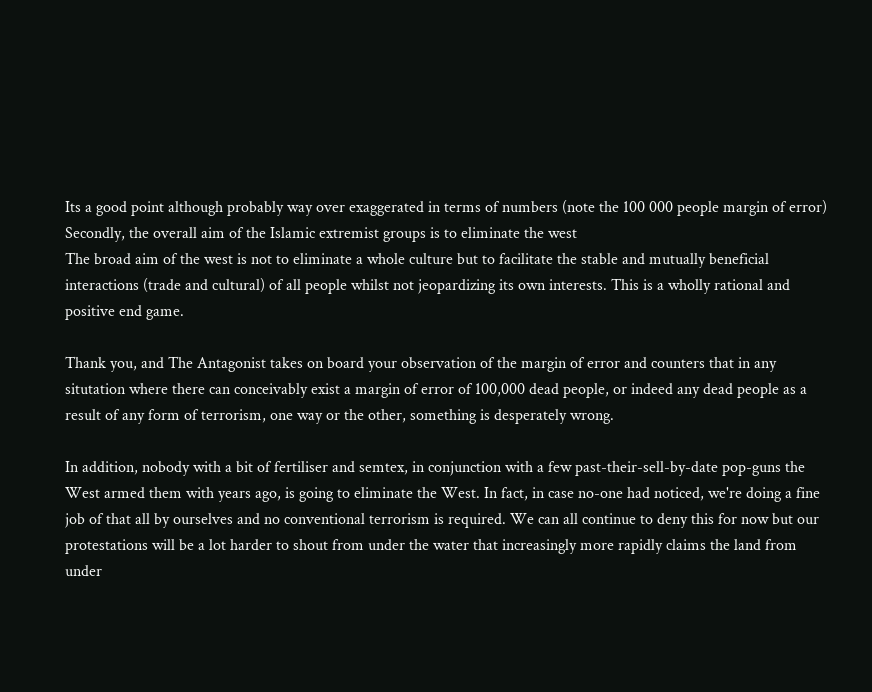Its a good point although probably way over exaggerated in terms of numbers (note the 100 000 people margin of error)
Secondly, the overall aim of the Islamic extremist groups is to eliminate the west
The broad aim of the west is not to eliminate a whole culture but to facilitate the stable and mutually beneficial interactions (trade and cultural) of all people whilst not jeopardizing its own interests. This is a wholly rational and positive end game.

Thank you, and The Antagonist takes on board your observation of the margin of error and counters that in any situtation where there can conceivably exist a margin of error of 100,000 dead people, or indeed any dead people as a result of any form of terrorism, one way or the other, something is desperately wrong.

In addition, nobody with a bit of fertiliser and semtex, in conjunction with a few past-their-sell-by-date pop-guns the West armed them with years ago, is going to eliminate the West. In fact, in case no-one had noticed, we're doing a fine job of that all by ourselves and no conventional terrorism is required. We can all continue to deny this for now but our protestations will be a lot harder to shout from under the water that increasingly more rapidly claims the land from under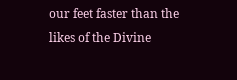our feet faster than the likes of the Divine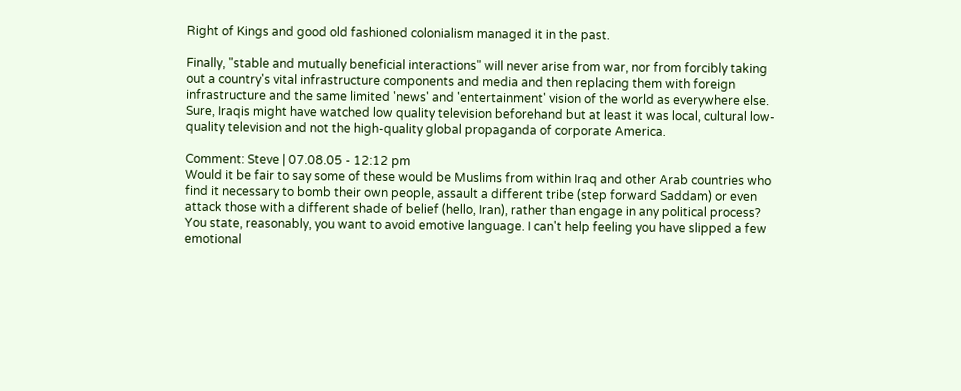Right of Kings and good old fashioned colonialism managed it in the past.

Finally, "stable and mutually beneficial interactions" will never arise from war, nor from forcibly taking out a country's vital infrastructure components and media and then replacing them with foreign infrastructure and the same limited 'news' and 'entertainment' vision of the world as everywhere else. Sure, Iraqis might have watched low quality television beforehand but at least it was local, cultural low-quality television and not the high-quality global propaganda of corporate America.

Comment: Steve | 07.08.05 - 12:12 pm
Would it be fair to say some of these would be Muslims from within Iraq and other Arab countries who find it necessary to bomb their own people, assault a different tribe (step forward Saddam) or even attack those with a different shade of belief (hello, Iran), rather than engage in any political process?
You state, reasonably, you want to avoid emotive language. I can't help feeling you have slipped a few emotional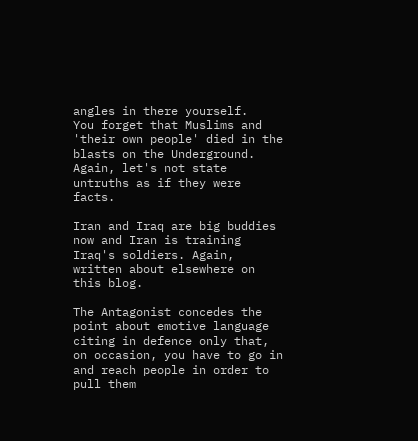angles in there yourself.
You forget that Muslims and 'their own people' died in the blasts on the Underground. Again, let's not state untruths as if they were facts.

Iran and Iraq are big buddies now and Iran is training Iraq's soldiers. Again, written about elsewhere on this blog.

The Antagonist concedes the point about emotive language citing in defence only that, on occasion, you have to go in and reach people in order to pull them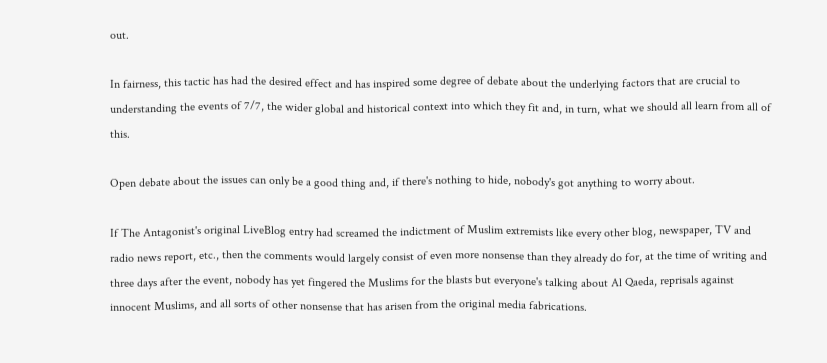out.

In fairness, this tactic has had the desired effect and has inspired some degree of debate about the underlying factors that are crucial to understanding the events of 7/7, the wider global and historical context into which they fit and, in turn, what we should all learn from all of this.

Open debate about the issues can only be a good thing and, if there's nothing to hide, nobody's got anything to worry about.

If The Antagonist's original LiveBlog entry had screamed the indictment of Muslim extremists like every other blog, newspaper, TV and radio news report, etc., then the comments would largely consist of even more nonsense than they already do for, at the time of writing and three days after the event, nobody has yet fingered the Muslims for the blasts but everyone's talking about Al Qaeda, reprisals against innocent Muslims, and all sorts of other nonsense that has arisen from the original media fabrications.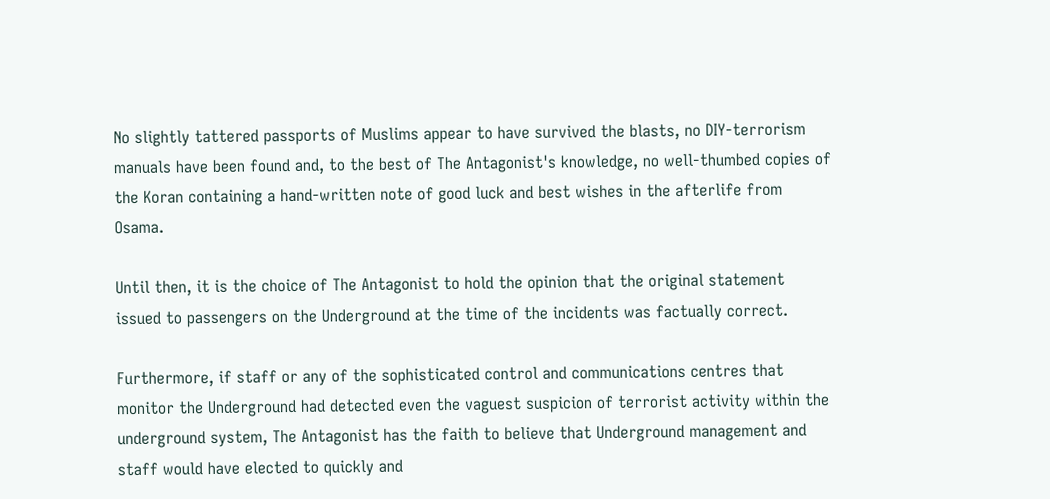No slightly tattered passports of Muslims appear to have survived the blasts, no DIY-terrorism manuals have been found and, to the best of The Antagonist's knowledge, no well-thumbed copies of the Koran containing a hand-written note of good luck and best wishes in the afterlife from Osama.

Until then, it is the choice of The Antagonist to hold the opinion that the original statement issued to passengers on the Underground at the time of the incidents was factually correct.

Furthermore, if staff or any of the sophisticated control and communications centres that monitor the Underground had detected even the vaguest suspicion of terrorist activity within the underground system, The Antagonist has the faith to believe that Underground management and staff would have elected to quickly and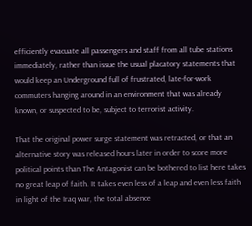efficiently evacuate all passengers and staff from all tube stations immediately, rather than issue the usual placatory statements that would keep an Underground full of frustrated, late-for-work commuters hanging around in an environment that was already known, or suspected to be, subject to terrorist activity.

That the original power surge statement was retracted, or that an alternative story was released hours later in order to score more political points than The Antagonist can be bothered to list here takes no great leap of faith. It takes even less of a leap and even less faith in light of the Iraq war, the total absence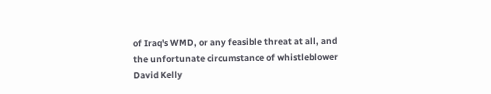of Iraq's WMD, or any feasible threat at all, and the unfortunate circumstance of whistleblower David Kelly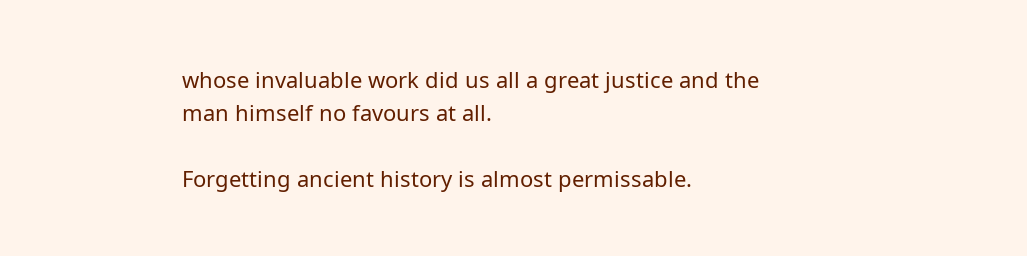whose invaluable work did us all a great justice and the man himself no favours at all.

Forgetting ancient history is almost permissable.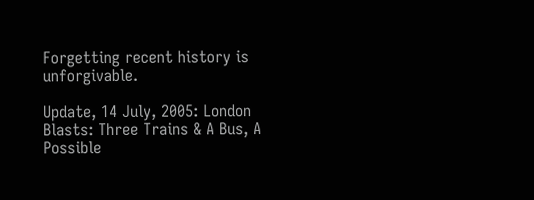Forgetting recent history is unforgivable.

Update, 14 July, 2005: London Blasts: Three Trains & A Bus, A Possible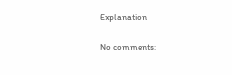Explanation

No comments: